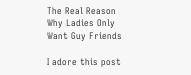The Real Reason Why Ladies Only Want Guy Friends

I adore this post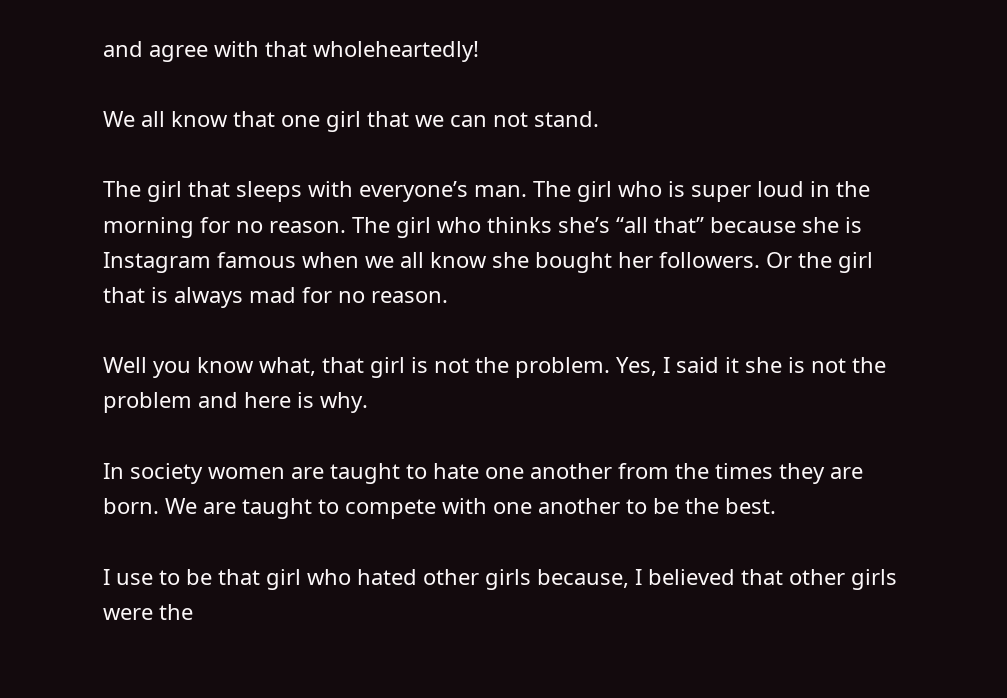and agree with that wholeheartedly!

We all know that one girl that we can not stand.

The girl that sleeps with everyone’s man. The girl who is super loud in the morning for no reason. The girl who thinks she’s “all that” because she is Instagram famous when we all know she bought her followers. Or the girl that is always mad for no reason.

Well you know what, that girl is not the problem. Yes, I said it she is not the problem and here is why.

In society women are taught to hate one another from the times they are born. We are taught to compete with one another to be the best.

I use to be that girl who hated other girls because, I believed that other girls were the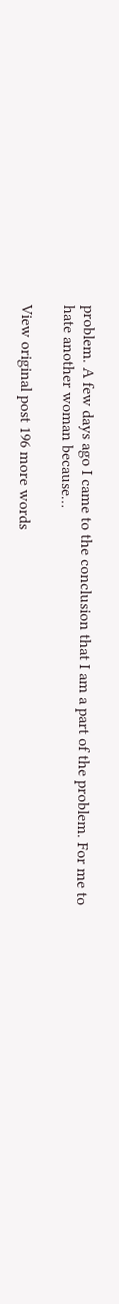problem. A few days ago I came to the conclusion that I am a part of the problem. For me to hate another woman because…

View original post 196 more words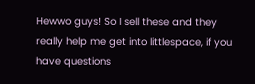Hewwo guys! So I sell these and they really help me get into littlespace, if you have questions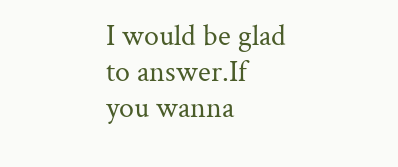I would be glad to answer.If you wanna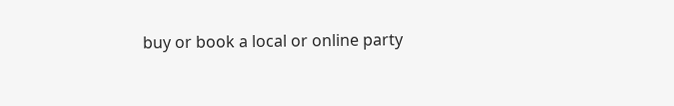buy or book a local or online party